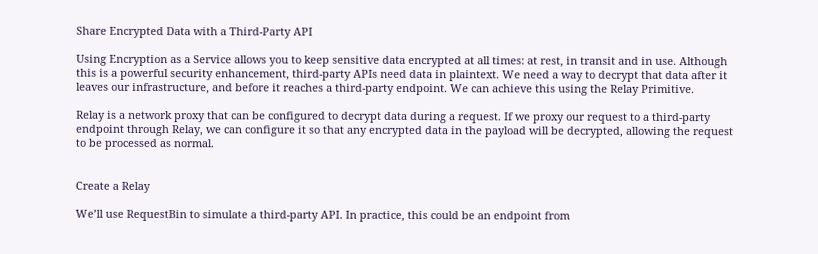Share Encrypted Data with a Third-Party API

Using Encryption as a Service allows you to keep sensitive data encrypted at all times: at rest, in transit and in use. Although this is a powerful security enhancement, third-party APIs need data in plaintext. We need a way to decrypt that data after it leaves our infrastructure, and before it reaches a third-party endpoint. We can achieve this using the Relay Primitive.

Relay is a network proxy that can be configured to decrypt data during a request. If we proxy our request to a third-party endpoint through Relay, we can configure it so that any encrypted data in the payload will be decrypted, allowing the request to be processed as normal.


Create a Relay

We’ll use RequestBin to simulate a third-party API. In practice, this could be an endpoint from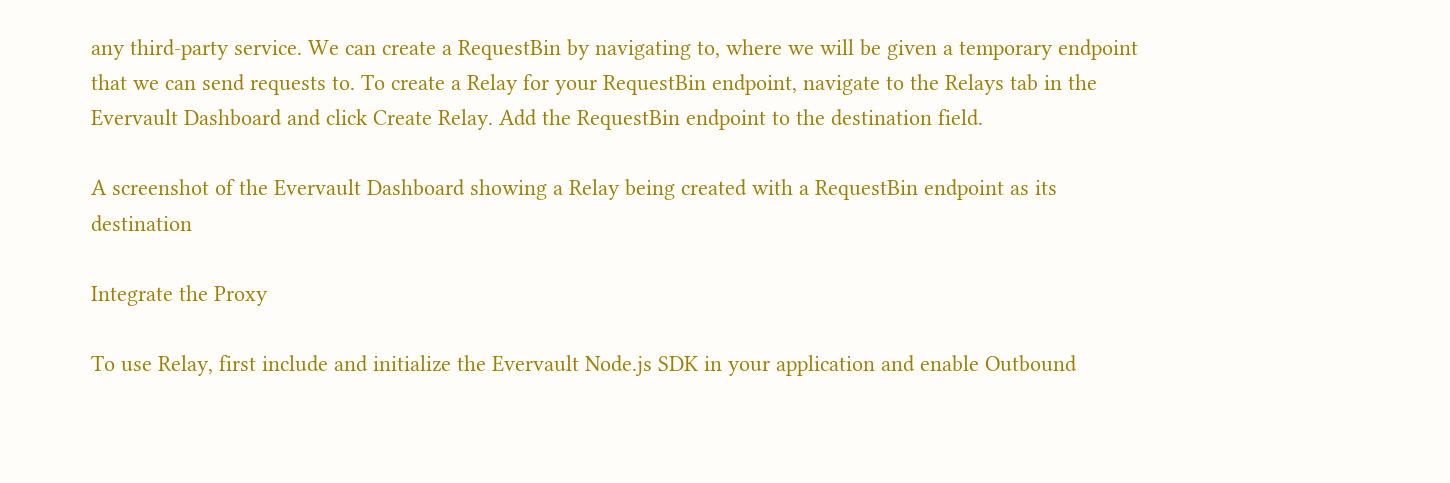any third-party service. We can create a RequestBin by navigating to, where we will be given a temporary endpoint that we can send requests to. To create a Relay for your RequestBin endpoint, navigate to the Relays tab in the Evervault Dashboard and click Create Relay. Add the RequestBin endpoint to the destination field.

A screenshot of the Evervault Dashboard showing a Relay being created with a RequestBin endpoint as its destination

Integrate the Proxy

To use Relay, first include and initialize the Evervault Node.js SDK in your application and enable Outbound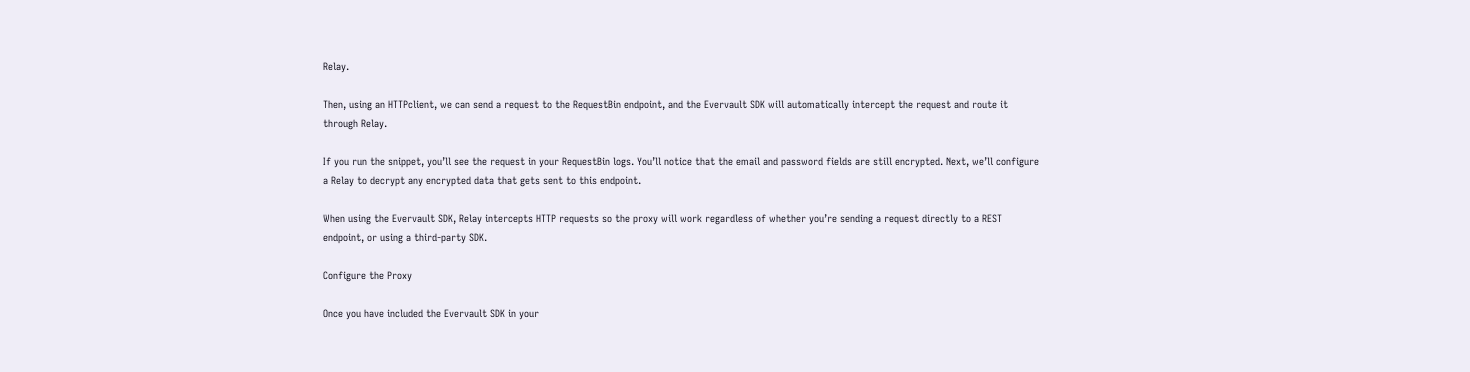Relay.

Then, using an HTTPclient, we can send a request to the RequestBin endpoint, and the Evervault SDK will automatically intercept the request and route it through Relay.

If you run the snippet, you’ll see the request in your RequestBin logs. You’ll notice that the email and password fields are still encrypted. Next, we’ll configure a Relay to decrypt any encrypted data that gets sent to this endpoint.

When using the Evervault SDK, Relay intercepts HTTP requests so the proxy will work regardless of whether you’re sending a request directly to a REST endpoint, or using a third-party SDK.

Configure the Proxy

Once you have included the Evervault SDK in your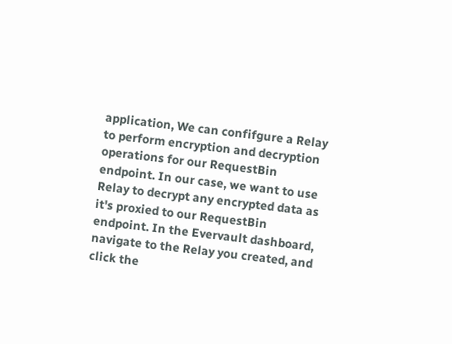application, We can confifgure a Relay to perform encryption and decryption operations for our RequestBin endpoint. In our case, we want to use Relay to decrypt any encrypted data as it's proxied to our RequestBin endpoint. In the Evervault dashboard, navigate to the Relay you created, and click the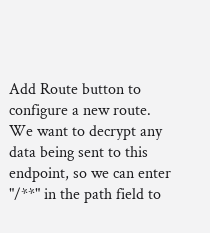Add Route button to configure a new route. We want to decrypt any data being sent to this endpoint, so we can enter "/**" in the path field to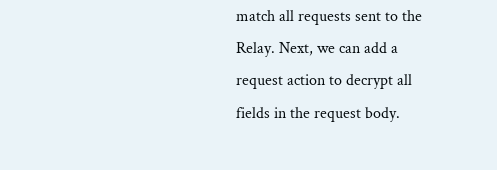match all requests sent to the Relay. Next, we can add a request action to decrypt all fields in the request body.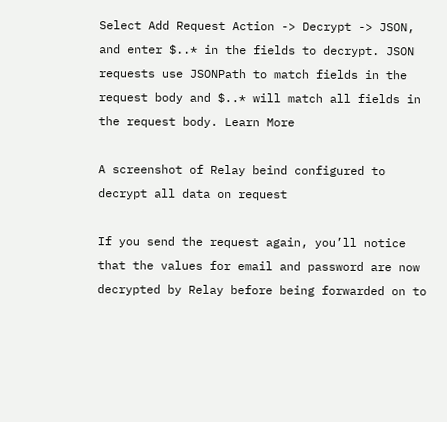Select Add Request Action -> Decrypt -> JSON, and enter $..* in the fields to decrypt. JSON requests use JSONPath to match fields in the request body and $..* will match all fields in the request body. Learn More

A screenshot of Relay beind configured to decrypt all data on request

If you send the request again, you’ll notice that the values for email and password are now decrypted by Relay before being forwarded on to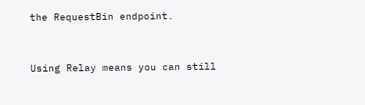the RequestBin endpoint.


Using Relay means you can still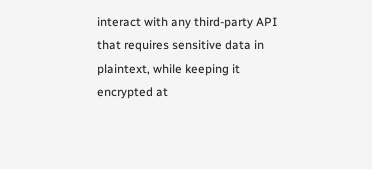interact with any third-party API that requires sensitive data in plaintext, while keeping it encrypted at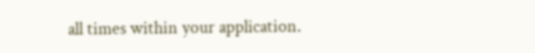all times within your application.